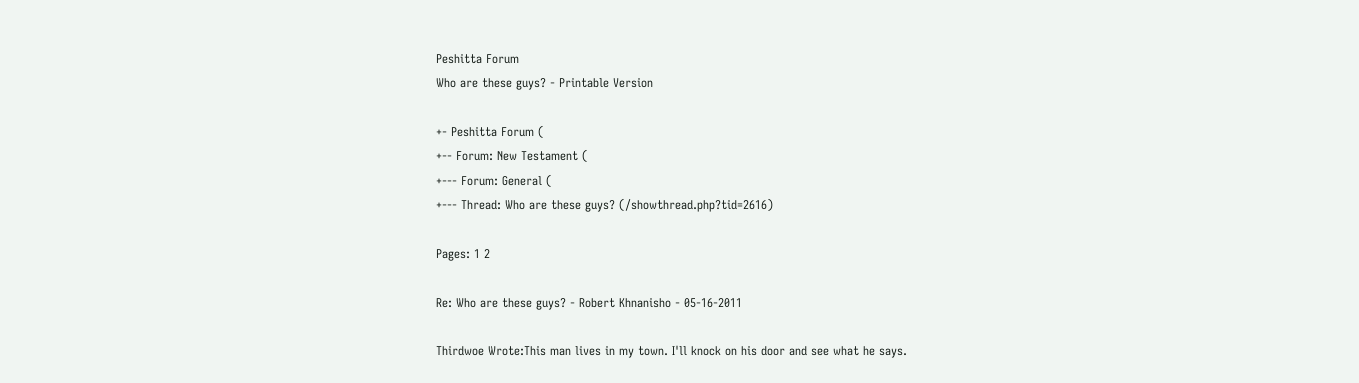Peshitta Forum
Who are these guys? - Printable Version

+- Peshitta Forum (
+-- Forum: New Testament (
+--- Forum: General (
+--- Thread: Who are these guys? (/showthread.php?tid=2616)

Pages: 1 2

Re: Who are these guys? - Robert Khnanisho - 05-16-2011

Thirdwoe Wrote:This man lives in my town. I'll knock on his door and see what he says.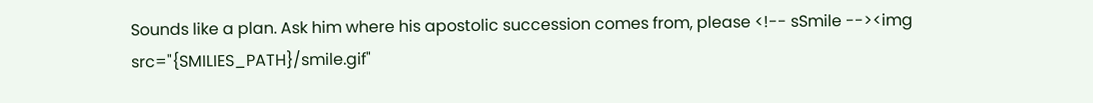Sounds like a plan. Ask him where his apostolic succession comes from, please <!-- sSmile --><img src="{SMILIES_PATH}/smile.gif"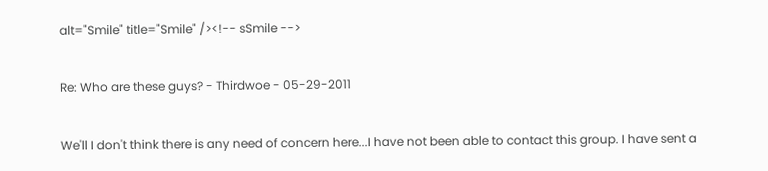alt="Smile" title="Smile" /><!-- sSmile -->

Re: Who are these guys? - Thirdwoe - 05-29-2011

We'll I don't think there is any need of concern here...I have not been able to contact this group. I have sent a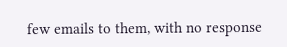few emails to them, with no response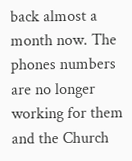back almost a month now. The phones numbers are no longer working for them and the Church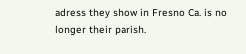adress they show in Fresno Ca. is no longer their parish.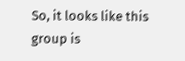So, it looks like this group is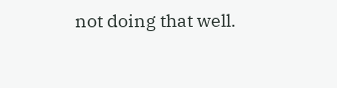not doing that well.